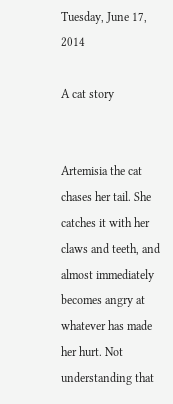Tuesday, June 17, 2014

A cat story


Artemisia the cat chases her tail. She catches it with her claws and teeth, and almost immediately becomes angry at whatever has made her hurt. Not understanding that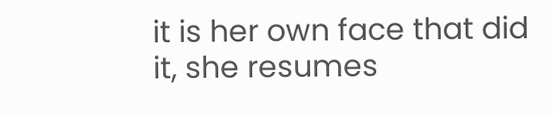it is her own face that did it, she resumes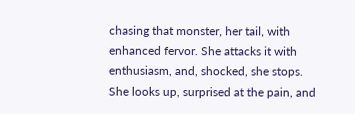chasing that monster, her tail, with enhanced fervor. She attacks it with enthusiasm, and, shocked, she stops. She looks up, surprised at the pain, and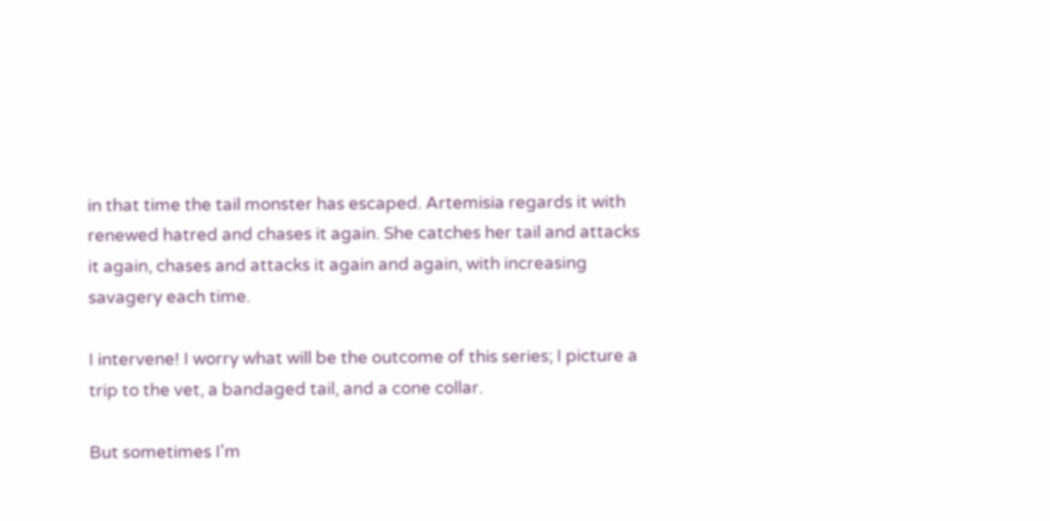in that time the tail monster has escaped. Artemisia regards it with renewed hatred and chases it again. She catches her tail and attacks it again, chases and attacks it again and again, with increasing savagery each time.

I intervene! I worry what will be the outcome of this series; I picture a trip to the vet, a bandaged tail, and a cone collar.

But sometimes I'm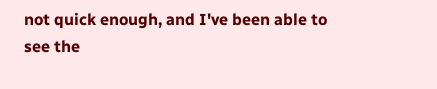not quick enough, and I've been able to see the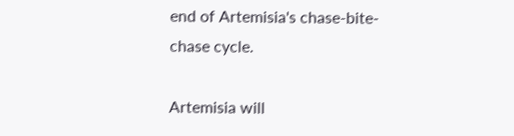end of Artemisia's chase-bite-chase cycle.

Artemisia will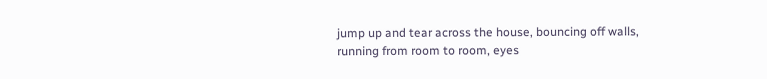jump up and tear across the house, bouncing off walls, running from room to room, eyes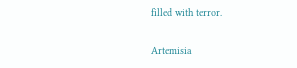filled with terror.

Artemisia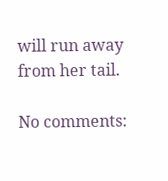will run away from her tail.

No comments: